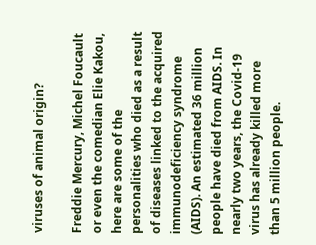viruses of animal origin?

Freddie Mercury, Michel Foucault or even the comedian Elie Kakou, here are some of the personalities who died as a result of diseases linked to the acquired immunodeficiency syndrome (AIDS). An estimated 36 million people have died from AIDS. In nearly two years, the Covid-19 virus has already killed more than 5 million people.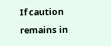If caution remains in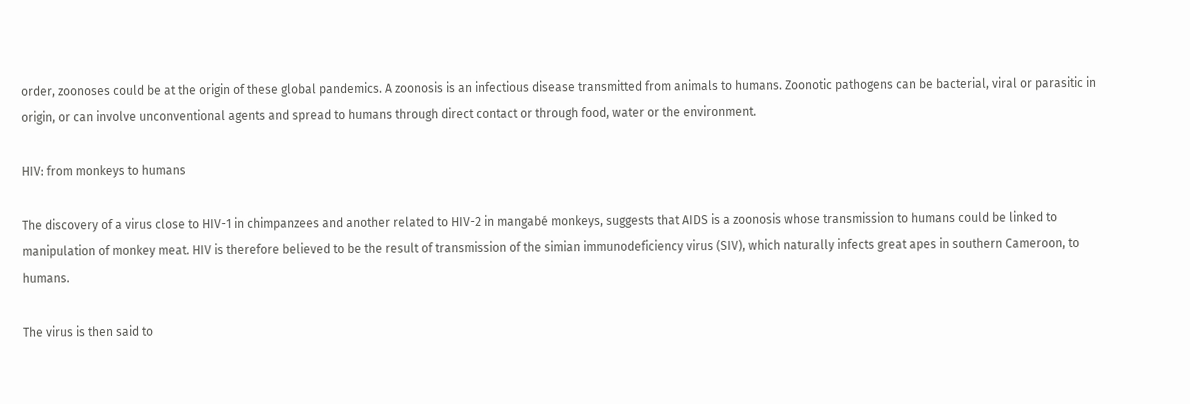order, zoonoses could be at the origin of these global pandemics. A zoonosis is an infectious disease transmitted from animals to humans. Zoonotic pathogens can be bacterial, viral or parasitic in origin, or can involve unconventional agents and spread to humans through direct contact or through food, water or the environment.

HIV: from monkeys to humans

The discovery of a virus close to HIV-1 in chimpanzees and another related to HIV-2 in mangabé monkeys, suggests that AIDS is a zoonosis whose transmission to humans could be linked to manipulation of monkey meat. HIV is therefore believed to be the result of transmission of the simian immunodeficiency virus (SIV), which naturally infects great apes in southern Cameroon, to humans.

The virus is then said to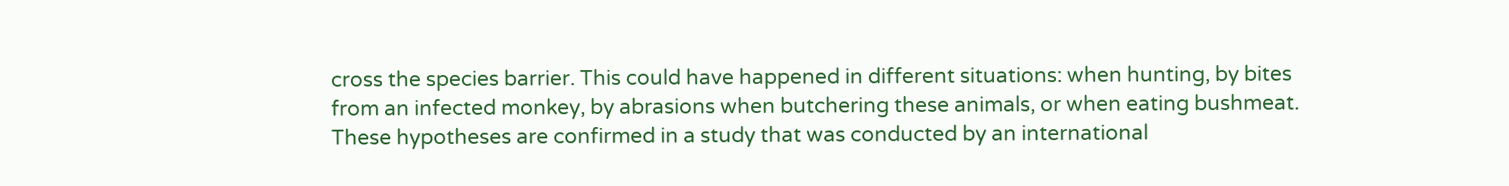cross the species barrier. This could have happened in different situations: when hunting, by bites from an infected monkey, by abrasions when butchering these animals, or when eating bushmeat. These hypotheses are confirmed in a study that was conducted by an international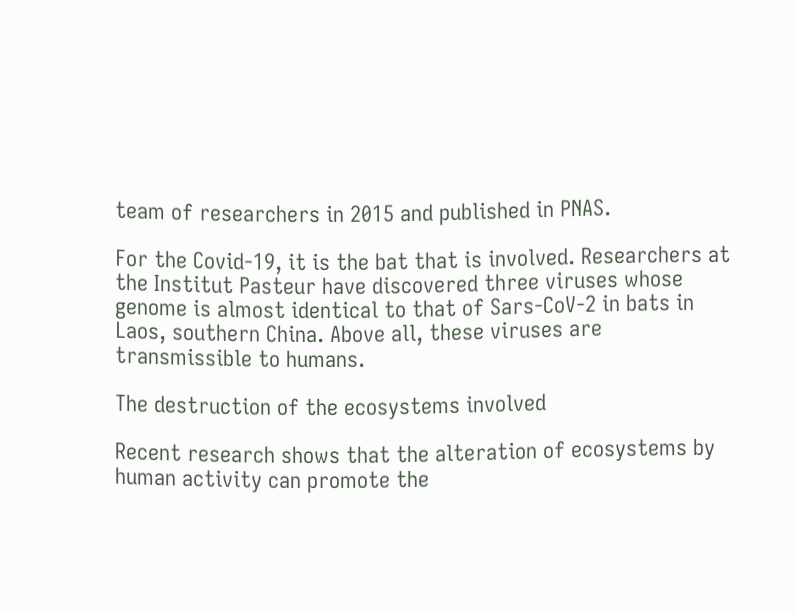team of researchers in 2015 and published in PNAS.

For the Covid-19, it is the bat that is involved. Researchers at the Institut Pasteur have discovered three viruses whose genome is almost identical to that of Sars-CoV-2 in bats in Laos, southern China. Above all, these viruses are transmissible to humans.

The destruction of the ecosystems involved

Recent research shows that the alteration of ecosystems by human activity can promote the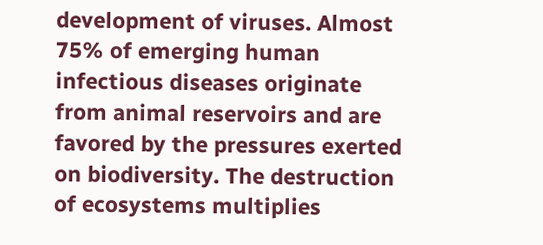development of viruses. Almost 75% of emerging human infectious diseases originate from animal reservoirs and are favored by the pressures exerted on biodiversity. The destruction of ecosystems multiplies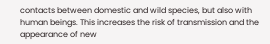contacts between domestic and wild species, but also with human beings. This increases the risk of transmission and the appearance of new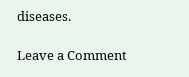diseases.

Leave a Comment